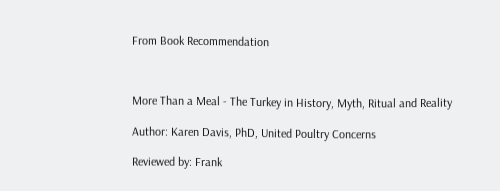From Book Recommendation



More Than a Meal - The Turkey in History, Myth, Ritual and Reality

Author: Karen Davis, PhD, United Poultry Concerns

Reviewed by: Frank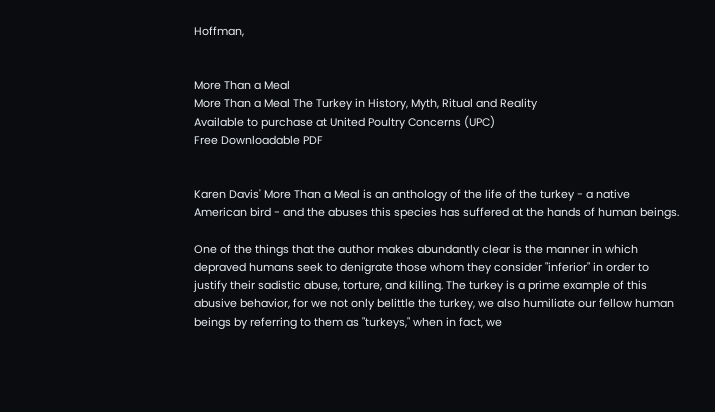Hoffman,


More Than a Meal
More Than a Meal The Turkey in History, Myth, Ritual and Reality
Available to purchase at United Poultry Concerns (UPC)
Free Downloadable PDF


Karen Davis' More Than a Meal is an anthology of the life of the turkey - a native American bird - and the abuses this species has suffered at the hands of human beings.

One of the things that the author makes abundantly clear is the manner in which depraved humans seek to denigrate those whom they consider "inferior" in order to justify their sadistic abuse, torture, and killing. The turkey is a prime example of this abusive behavior, for we not only belittle the turkey, we also humiliate our fellow human beings by referring to them as "turkeys," when in fact, we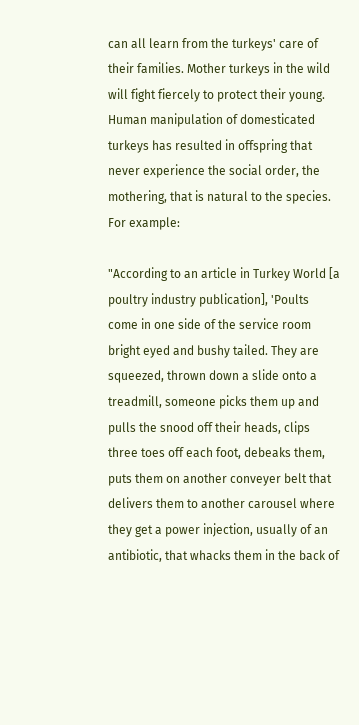can all learn from the turkeys' care of their families. Mother turkeys in the wild will fight fiercely to protect their young. Human manipulation of domesticated turkeys has resulted in offspring that never experience the social order, the mothering, that is natural to the species. For example:

"According to an article in Turkey World [a poultry industry publication], 'Poults come in one side of the service room bright eyed and bushy tailed. They are squeezed, thrown down a slide onto a treadmill, someone picks them up and pulls the snood off their heads, clips three toes off each foot, debeaks them, puts them on another conveyer belt that delivers them to another carousel where they get a power injection, usually of an antibiotic, that whacks them in the back of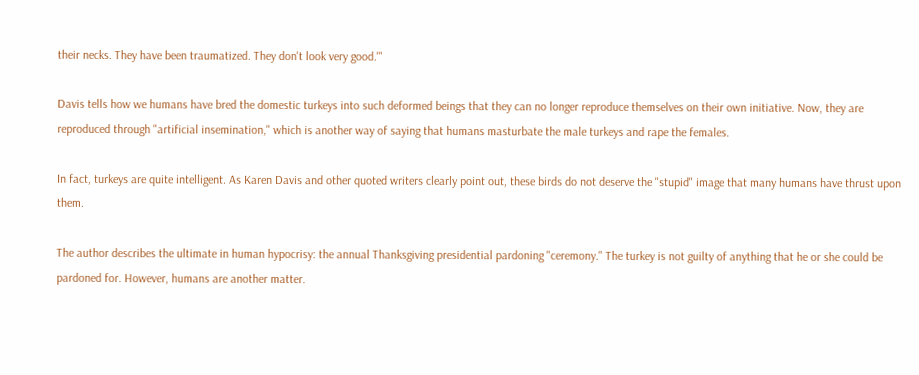their necks. They have been traumatized. They don't look very good.'"

Davis tells how we humans have bred the domestic turkeys into such deformed beings that they can no longer reproduce themselves on their own initiative. Now, they are reproduced through "artificial insemination," which is another way of saying that humans masturbate the male turkeys and rape the females.

In fact, turkeys are quite intelligent. As Karen Davis and other quoted writers clearly point out, these birds do not deserve the "stupid" image that many humans have thrust upon them.

The author describes the ultimate in human hypocrisy: the annual Thanksgiving presidential pardoning "ceremony." The turkey is not guilty of anything that he or she could be pardoned for. However, humans are another matter.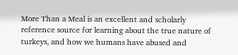More Than a Meal is an excellent and scholarly reference source for learning about the true nature of turkeys, and how we humans have abused and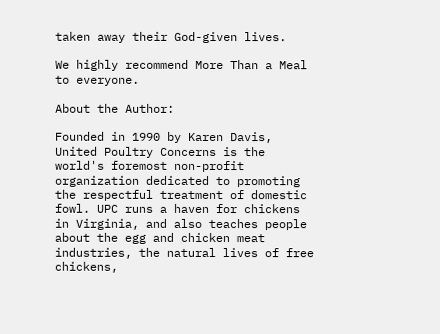taken away their God-given lives.

We highly recommend More Than a Meal to everyone.

About the Author:

Founded in 1990 by Karen Davis, United Poultry Concerns is the world's foremost non-profit organization dedicated to promoting the respectful treatment of domestic fowl. UPC runs a haven for chickens in Virginia, and also teaches people about the egg and chicken meat industries, the natural lives of free chickens,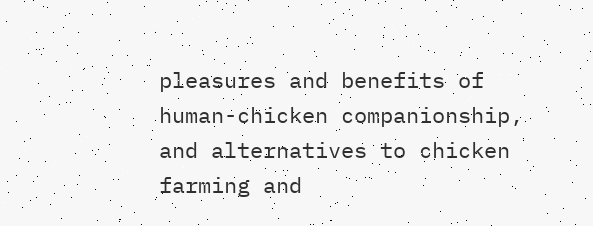pleasures and benefits of human-chicken companionship, and alternatives to chicken farming and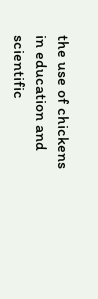the use of chickens in education and scientific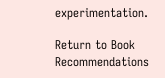experimentation.

Return to Book Recommendations